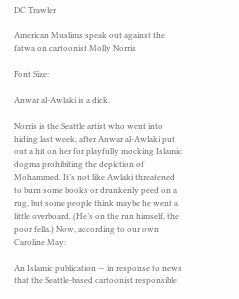DC Trawler

American Muslims speak out against the fatwa on cartoonist Molly Norris

Font Size:

Anwar al-Awlaki is a dick.

Norris is the Seattle artist who went into hiding last week, after Anwar al-Awlaki put out a hit on her for playfully mocking Islamic dogma prohibiting the depiction of Mohammed. It’s not like Awlaki threatened to burn some books or drunkenly peed on a rug, but some people think maybe he went a little overboard. (He’s on the run himself, the poor fella.) Now, according to our own Caroline May:

An Islamic publication — in response to news that the Seattle-based cartoonist responsible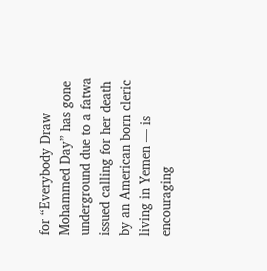for “Everybody Draw Mohammed Day” has gone underground due to a fatwa issued calling for her death by an American born cleric living in Yemen — is encouraging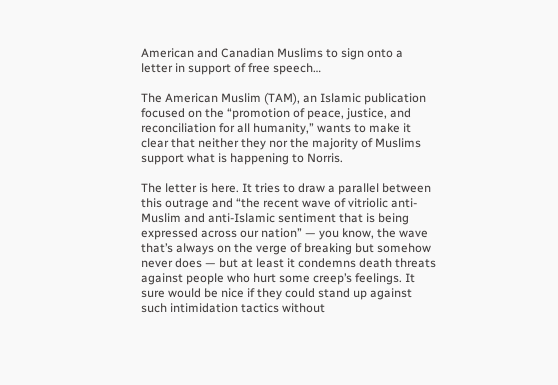American and Canadian Muslims to sign onto a letter in support of free speech…

The American Muslim (TAM), an Islamic publication focused on the “promotion of peace, justice, and reconciliation for all humanity,” wants to make it clear that neither they nor the majority of Muslims support what is happening to Norris.

The letter is here. It tries to draw a parallel between this outrage and “the recent wave of vitriolic anti-Muslim and anti-Islamic sentiment that is being expressed across our nation” — you know, the wave that’s always on the verge of breaking but somehow never does — but at least it condemns death threats against people who hurt some creep’s feelings. It sure would be nice if they could stand up against such intimidation tactics without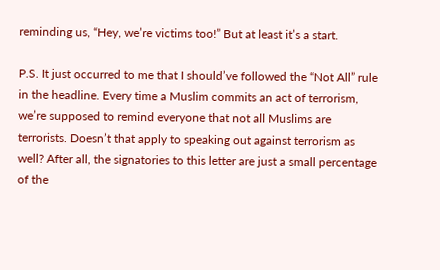reminding us, “Hey, we’re victims too!” But at least it’s a start.

P.S. It just occurred to me that I should’ve followed the “Not All” rule in the headline. Every time a Muslim commits an act of terrorism, we’re supposed to remind everyone that not all Muslims are terrorists. Doesn’t that apply to speaking out against terrorism as well? After all, the signatories to this letter are just a small percentage of the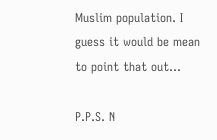Muslim population. I guess it would be mean to point that out…

P.P.S. N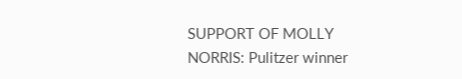SUPPORT OF MOLLY NORRIS: Pulitzer winner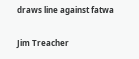draws line against fatwa

Jim Treacher